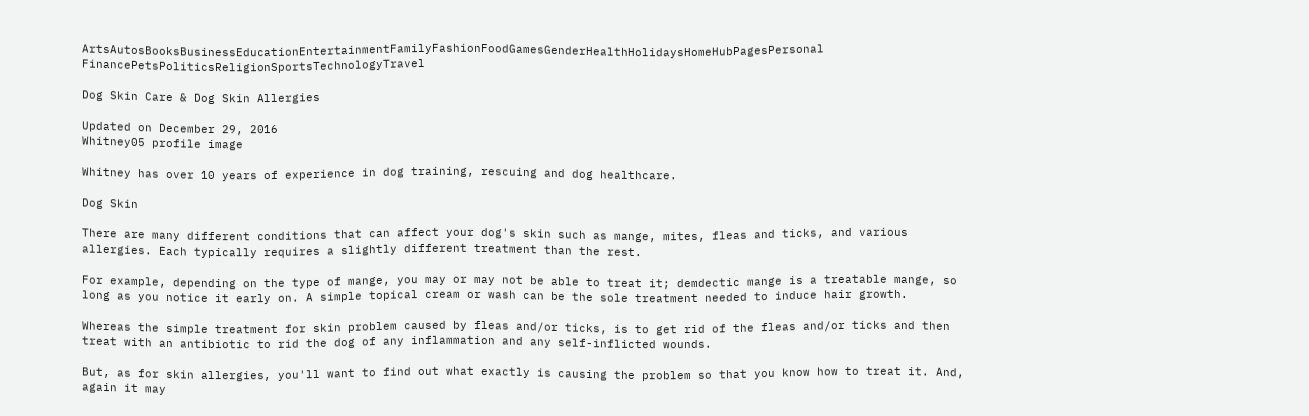ArtsAutosBooksBusinessEducationEntertainmentFamilyFashionFoodGamesGenderHealthHolidaysHomeHubPagesPersonal FinancePetsPoliticsReligionSportsTechnologyTravel

Dog Skin Care & Dog Skin Allergies

Updated on December 29, 2016
Whitney05 profile image

Whitney has over 10 years of experience in dog training, rescuing and dog healthcare.

Dog Skin

There are many different conditions that can affect your dog's skin such as mange, mites, fleas and ticks, and various allergies. Each typically requires a slightly different treatment than the rest.

For example, depending on the type of mange, you may or may not be able to treat it; demdectic mange is a treatable mange, so long as you notice it early on. A simple topical cream or wash can be the sole treatment needed to induce hair growth.

Whereas the simple treatment for skin problem caused by fleas and/or ticks, is to get rid of the fleas and/or ticks and then treat with an antibiotic to rid the dog of any inflammation and any self-inflicted wounds.

But, as for skin allergies, you'll want to find out what exactly is causing the problem so that you know how to treat it. And, again it may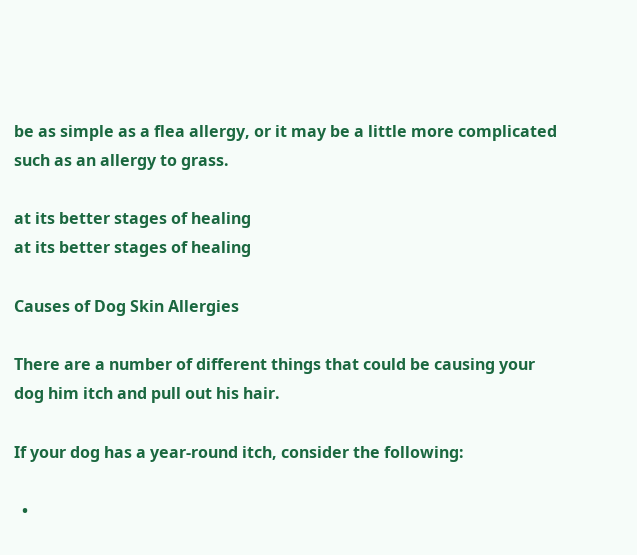be as simple as a flea allergy, or it may be a little more complicated such as an allergy to grass.

at its better stages of healing
at its better stages of healing

Causes of Dog Skin Allergies

There are a number of different things that could be causing your dog him itch and pull out his hair.

If your dog has a year-round itch, consider the following:

  •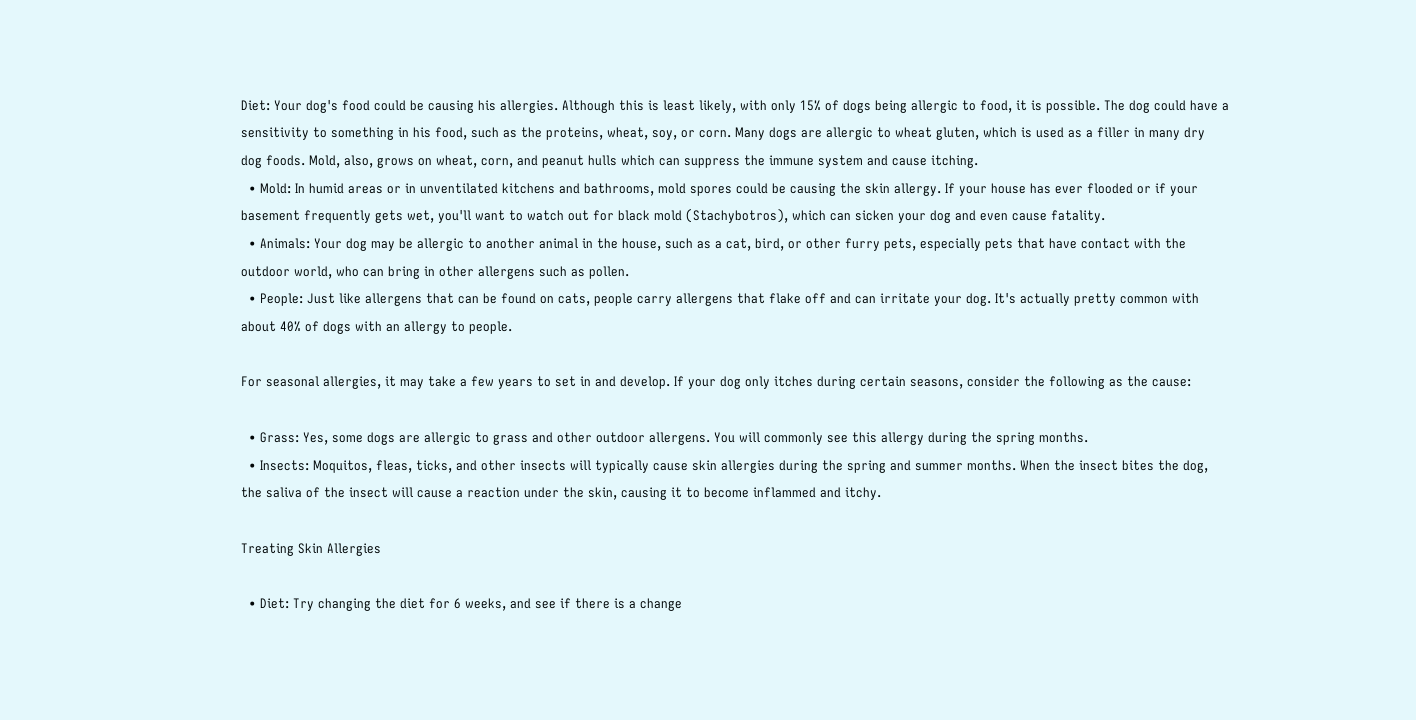Diet: Your dog's food could be causing his allergies. Although this is least likely, with only 15% of dogs being allergic to food, it is possible. The dog could have a sensitivity to something in his food, such as the proteins, wheat, soy, or corn. Many dogs are allergic to wheat gluten, which is used as a filler in many dry dog foods. Mold, also, grows on wheat, corn, and peanut hulls which can suppress the immune system and cause itching.
  • Mold: In humid areas or in unventilated kitchens and bathrooms, mold spores could be causing the skin allergy. If your house has ever flooded or if your basement frequently gets wet, you'll want to watch out for black mold (Stachybotros), which can sicken your dog and even cause fatality.
  • Animals: Your dog may be allergic to another animal in the house, such as a cat, bird, or other furry pets, especially pets that have contact with the outdoor world, who can bring in other allergens such as pollen.
  • People: Just like allergens that can be found on cats, people carry allergens that flake off and can irritate your dog. It's actually pretty common with about 40% of dogs with an allergy to people.

For seasonal allergies, it may take a few years to set in and develop. If your dog only itches during certain seasons, consider the following as the cause:

  • Grass: Yes, some dogs are allergic to grass and other outdoor allergens. You will commonly see this allergy during the spring months.
  • Insects: Moquitos, fleas, ticks, and other insects will typically cause skin allergies during the spring and summer months. When the insect bites the dog, the saliva of the insect will cause a reaction under the skin, causing it to become inflammed and itchy.

Treating Skin Allergies

  • Diet: Try changing the diet for 6 weeks, and see if there is a change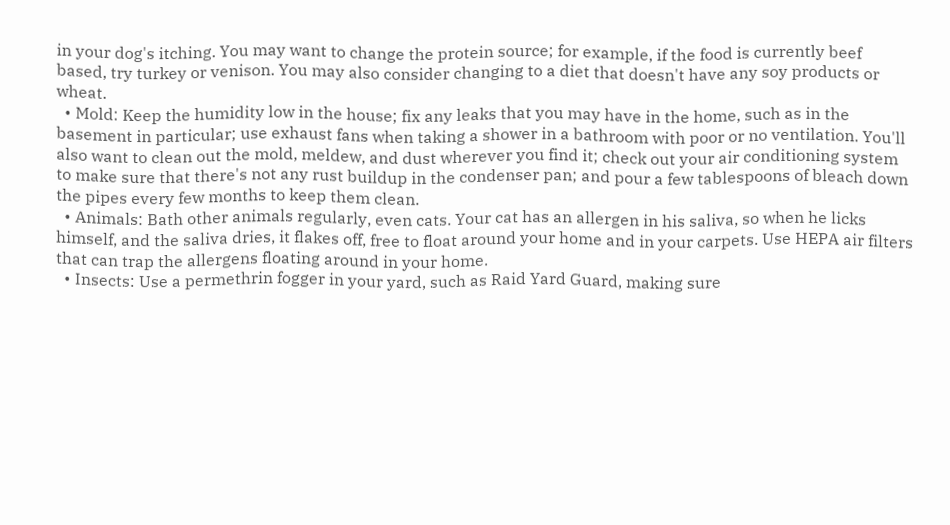in your dog's itching. You may want to change the protein source; for example, if the food is currently beef based, try turkey or venison. You may also consider changing to a diet that doesn't have any soy products or wheat.
  • Mold: Keep the humidity low in the house; fix any leaks that you may have in the home, such as in the basement in particular; use exhaust fans when taking a shower in a bathroom with poor or no ventilation. You'll also want to clean out the mold, meldew, and dust wherever you find it; check out your air conditioning system to make sure that there's not any rust buildup in the condenser pan; and pour a few tablespoons of bleach down the pipes every few months to keep them clean.
  • Animals: Bath other animals regularly, even cats. Your cat has an allergen in his saliva, so when he licks himself, and the saliva dries, it flakes off, free to float around your home and in your carpets. Use HEPA air filters that can trap the allergens floating around in your home.
  • Insects: Use a permethrin fogger in your yard, such as Raid Yard Guard, making sure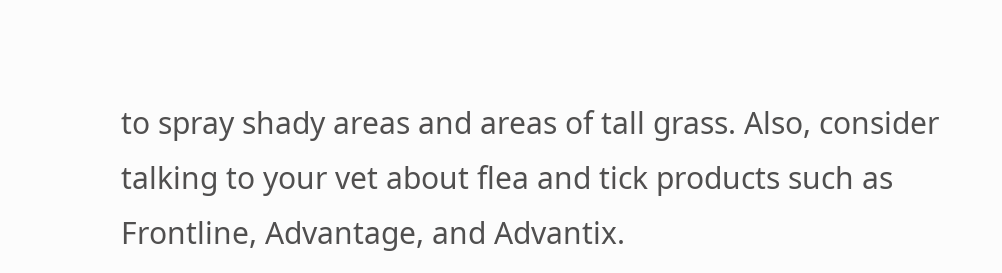to spray shady areas and areas of tall grass. Also, consider talking to your vet about flea and tick products such as Frontline, Advantage, and Advantix.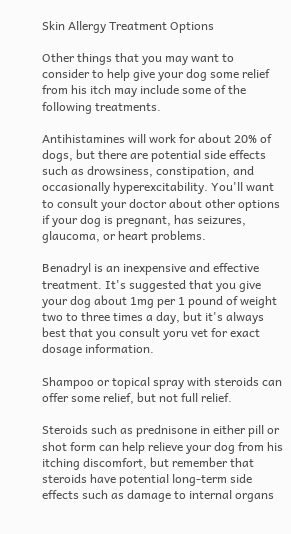Skin Allergy Treatment Options

Other things that you may want to consider to help give your dog some relief from his itch may include some of the following treatments.

Antihistamines will work for about 20% of dogs, but there are potential side effects such as drowsiness, constipation, and occasionally hyperexcitability. You'll want to consult your doctor about other options if your dog is pregnant, has seizures, glaucoma, or heart problems.

Benadryl is an inexpensive and effective treatment. It's suggested that you give your dog about 1mg per 1 pound of weight two to three times a day, but it's always best that you consult yoru vet for exact dosage information.

Shampoo or topical spray with steroids can offer some relief, but not full relief.

Steroids such as prednisone in either pill or shot form can help relieve your dog from his itching discomfort, but remember that steroids have potential long-term side effects such as damage to internal organs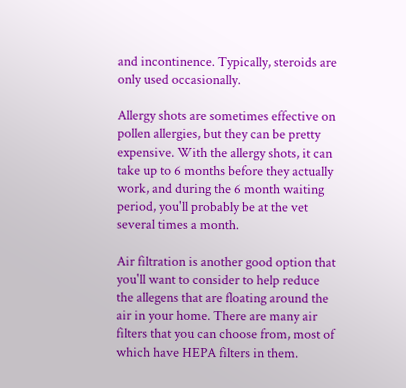and incontinence. Typically, steroids are only used occasionally.

Allergy shots are sometimes effective on pollen allergies, but they can be pretty expensive. With the allergy shots, it can take up to 6 months before they actually work, and during the 6 month waiting period, you'll probably be at the vet several times a month.

Air filtration is another good option that you'll want to consider to help reduce the allegens that are floating around the air in your home. There are many air filters that you can choose from, most of which have HEPA filters in them.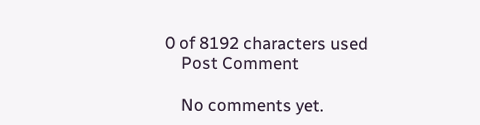0 of 8192 characters used
    Post Comment

    No comments yet.